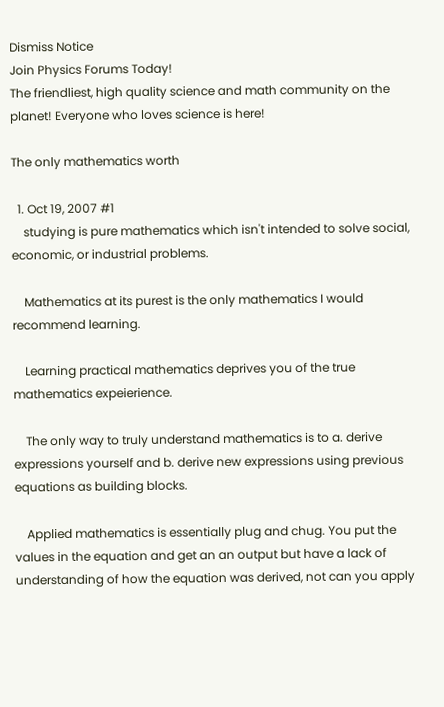Dismiss Notice
Join Physics Forums Today!
The friendliest, high quality science and math community on the planet! Everyone who loves science is here!

The only mathematics worth

  1. Oct 19, 2007 #1
    studying is pure mathematics which isn't intended to solve social, economic, or industrial problems.

    Mathematics at its purest is the only mathematics I would recommend learning.

    Learning practical mathematics deprives you of the true mathematics expeierience.

    The only way to truly understand mathematics is to a. derive expressions yourself and b. derive new expressions using previous equations as building blocks.

    Applied mathematics is essentially plug and chug. You put the values in the equation and get an an output but have a lack of understanding of how the equation was derived, not can you apply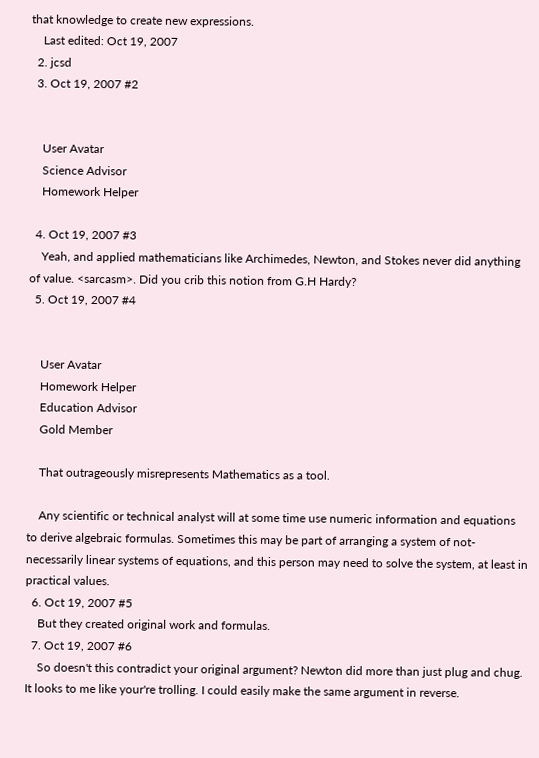that knowledge to create new expressions.
    Last edited: Oct 19, 2007
  2. jcsd
  3. Oct 19, 2007 #2


    User Avatar
    Science Advisor
    Homework Helper

  4. Oct 19, 2007 #3
    Yeah, and applied mathematicians like Archimedes, Newton, and Stokes never did anything of value. <sarcasm>. Did you crib this notion from G.H Hardy?
  5. Oct 19, 2007 #4


    User Avatar
    Homework Helper
    Education Advisor
    Gold Member

    That outrageously misrepresents Mathematics as a tool.

    Any scientific or technical analyst will at some time use numeric information and equations to derive algebraic formulas. Sometimes this may be part of arranging a system of not-necessarily linear systems of equations, and this person may need to solve the system, at least in practical values.
  6. Oct 19, 2007 #5
    But they created original work and formulas.
  7. Oct 19, 2007 #6
    So doesn't this contradict your original argument? Newton did more than just plug and chug. It looks to me like your're trolling. I could easily make the same argument in reverse.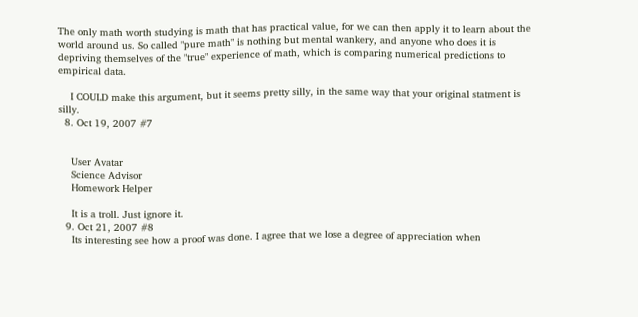The only math worth studying is math that has practical value, for we can then apply it to learn about the world around us. So called "pure math" is nothing but mental wankery, and anyone who does it is depriving themselves of the "true" experience of math, which is comparing numerical predictions to empirical data.

    I COULD make this argument, but it seems pretty silly, in the same way that your original statment is silly.
  8. Oct 19, 2007 #7


    User Avatar
    Science Advisor
    Homework Helper

    It is a troll. Just ignore it.
  9. Oct 21, 2007 #8
    Its interesting see how a proof was done. I agree that we lose a degree of appreciation when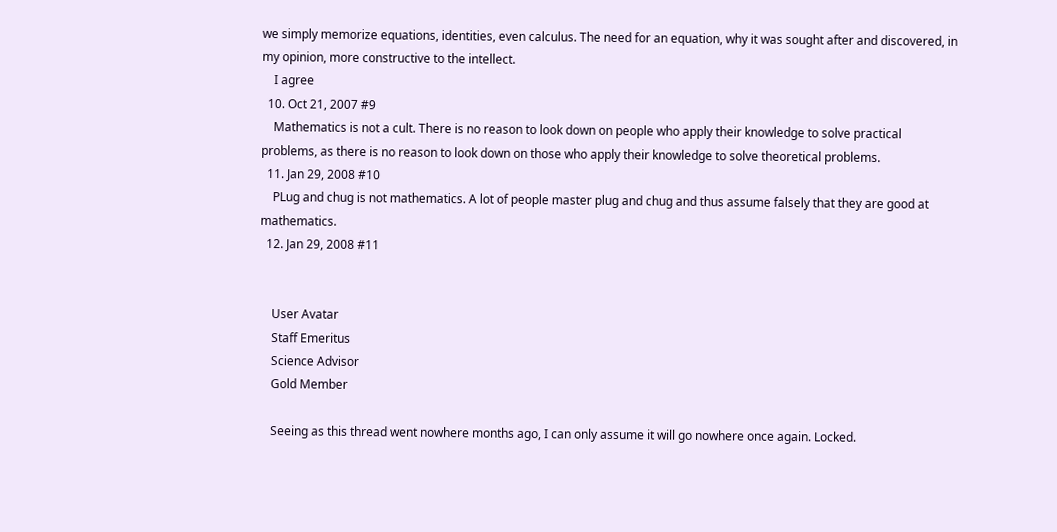we simply memorize equations, identities, even calculus. The need for an equation, why it was sought after and discovered, in my opinion, more constructive to the intellect.
    I agree
  10. Oct 21, 2007 #9
    Mathematics is not a cult. There is no reason to look down on people who apply their knowledge to solve practical problems, as there is no reason to look down on those who apply their knowledge to solve theoretical problems.
  11. Jan 29, 2008 #10
    PLug and chug is not mathematics. A lot of people master plug and chug and thus assume falsely that they are good at mathematics.
  12. Jan 29, 2008 #11


    User Avatar
    Staff Emeritus
    Science Advisor
    Gold Member

    Seeing as this thread went nowhere months ago, I can only assume it will go nowhere once again. Locked.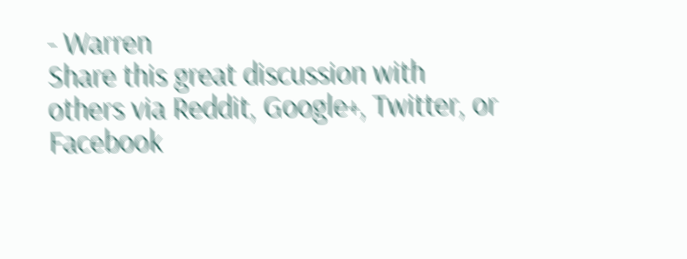- Warren
Share this great discussion with others via Reddit, Google+, Twitter, or Facebook